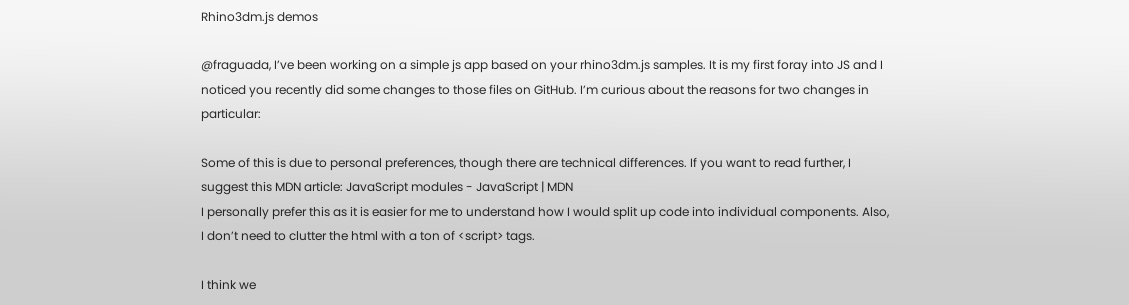Rhino3dm.js demos

@fraguada, I’ve been working on a simple js app based on your rhino3dm.js samples. It is my first foray into JS and I noticed you recently did some changes to those files on GitHub. I’m curious about the reasons for two changes in particular:

Some of this is due to personal preferences, though there are technical differences. If you want to read further, I suggest this MDN article: JavaScript modules - JavaScript | MDN
I personally prefer this as it is easier for me to understand how I would split up code into individual components. Also, I don’t need to clutter the html with a ton of <script> tags.

I think we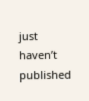just haven’t published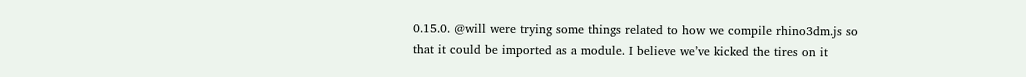0.15.0. @will were trying some things related to how we compile rhino3dm.js so that it could be imported as a module. I believe we’ve kicked the tires on it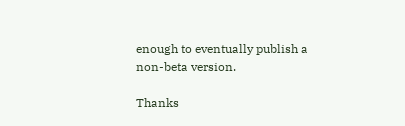enough to eventually publish a non-beta version.

Thanks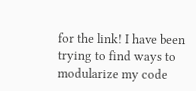for the link! I have been trying to find ways to modularize my code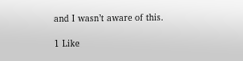and I wasn’t aware of this.

1 Like